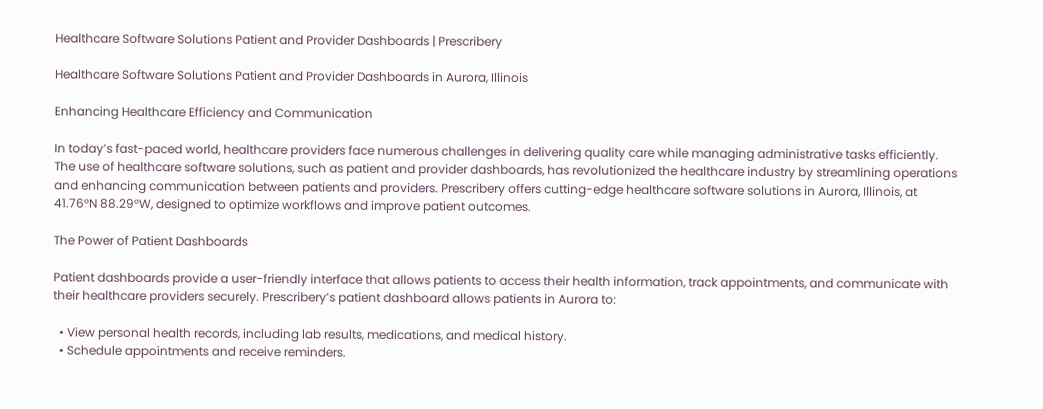Healthcare Software Solutions Patient and Provider Dashboards | Prescribery

Healthcare Software Solutions Patient and Provider Dashboards in Aurora, Illinois

Enhancing Healthcare Efficiency and Communication

In today’s fast-paced world, healthcare providers face numerous challenges in delivering quality care while managing administrative tasks efficiently. The use of healthcare software solutions, such as patient and provider dashboards, has revolutionized the healthcare industry by streamlining operations and enhancing communication between patients and providers. Prescribery offers cutting-edge healthcare software solutions in Aurora, Illinois, at 41.76°N 88.29°W, designed to optimize workflows and improve patient outcomes.

The Power of Patient Dashboards

Patient dashboards provide a user-friendly interface that allows patients to access their health information, track appointments, and communicate with their healthcare providers securely. Prescribery’s patient dashboard allows patients in Aurora to:

  • View personal health records, including lab results, medications, and medical history.
  • Schedule appointments and receive reminders.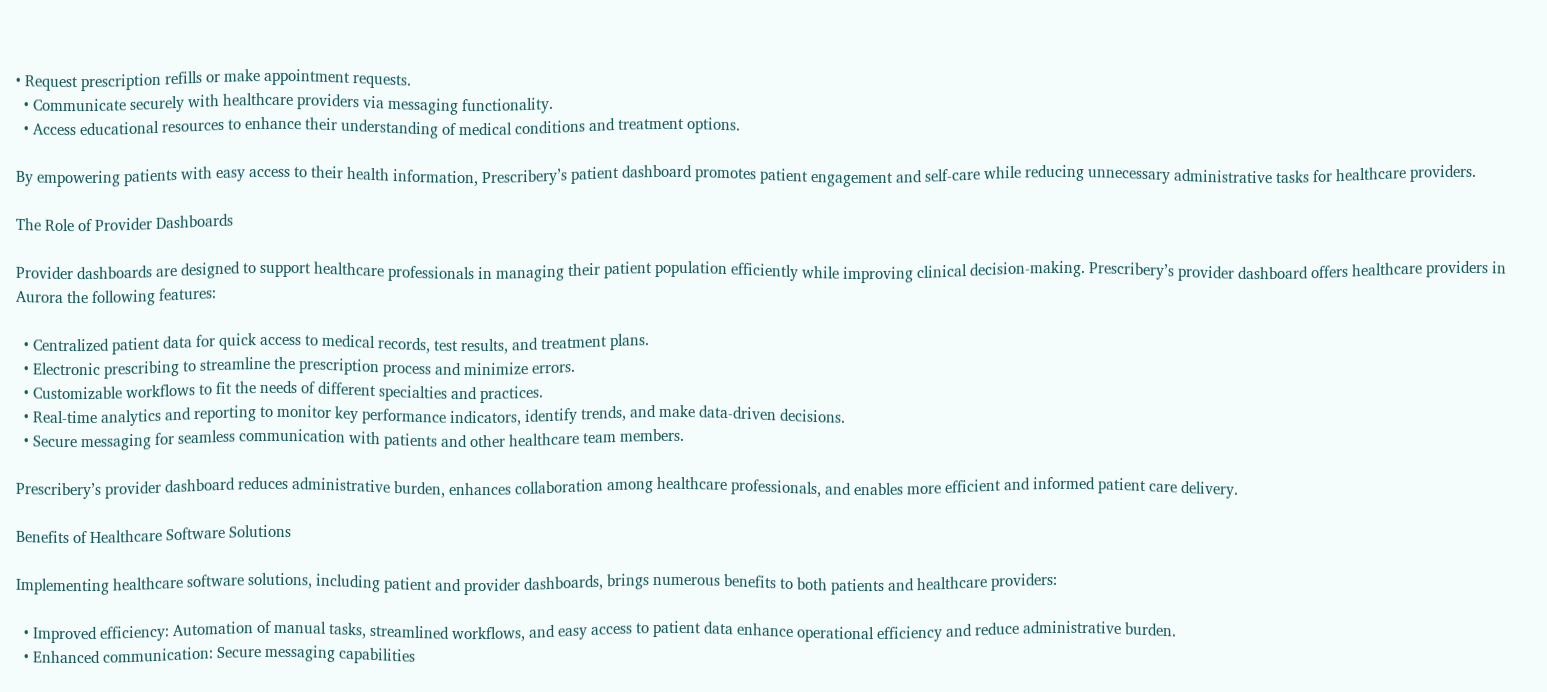• Request prescription refills or make appointment requests.
  • Communicate securely with healthcare providers via messaging functionality.
  • Access educational resources to enhance their understanding of medical conditions and treatment options.

By empowering patients with easy access to their health information, Prescribery’s patient dashboard promotes patient engagement and self-care while reducing unnecessary administrative tasks for healthcare providers.

The Role of Provider Dashboards

Provider dashboards are designed to support healthcare professionals in managing their patient population efficiently while improving clinical decision-making. Prescribery’s provider dashboard offers healthcare providers in Aurora the following features:

  • Centralized patient data for quick access to medical records, test results, and treatment plans.
  • Electronic prescribing to streamline the prescription process and minimize errors.
  • Customizable workflows to fit the needs of different specialties and practices.
  • Real-time analytics and reporting to monitor key performance indicators, identify trends, and make data-driven decisions.
  • Secure messaging for seamless communication with patients and other healthcare team members.

Prescribery’s provider dashboard reduces administrative burden, enhances collaboration among healthcare professionals, and enables more efficient and informed patient care delivery.

Benefits of Healthcare Software Solutions

Implementing healthcare software solutions, including patient and provider dashboards, brings numerous benefits to both patients and healthcare providers:

  • Improved efficiency: Automation of manual tasks, streamlined workflows, and easy access to patient data enhance operational efficiency and reduce administrative burden.
  • Enhanced communication: Secure messaging capabilities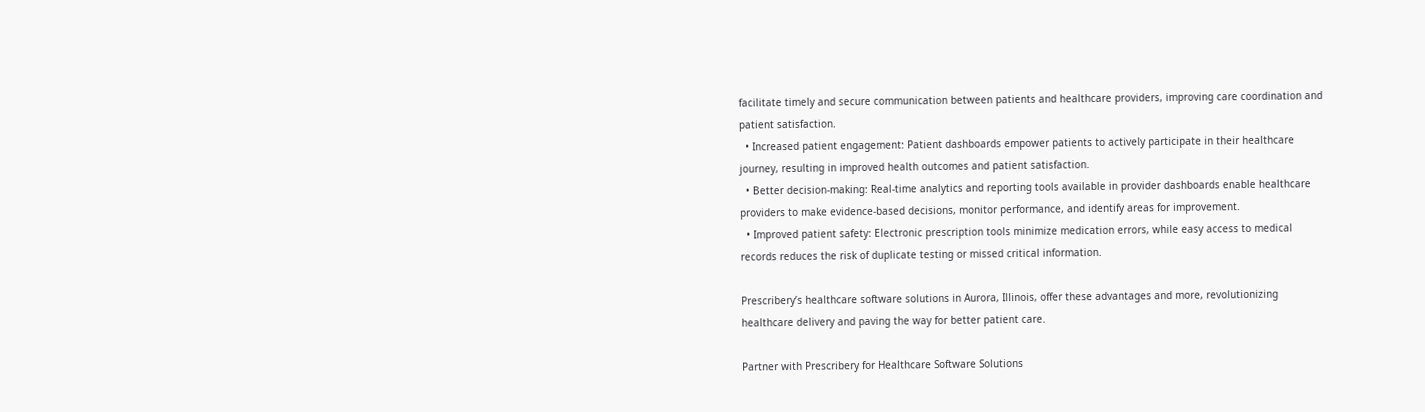facilitate timely and secure communication between patients and healthcare providers, improving care coordination and patient satisfaction.
  • Increased patient engagement: Patient dashboards empower patients to actively participate in their healthcare journey, resulting in improved health outcomes and patient satisfaction.
  • Better decision-making: Real-time analytics and reporting tools available in provider dashboards enable healthcare providers to make evidence-based decisions, monitor performance, and identify areas for improvement.
  • Improved patient safety: Electronic prescription tools minimize medication errors, while easy access to medical records reduces the risk of duplicate testing or missed critical information.

Prescribery’s healthcare software solutions in Aurora, Illinois, offer these advantages and more, revolutionizing healthcare delivery and paving the way for better patient care.

Partner with Prescribery for Healthcare Software Solutions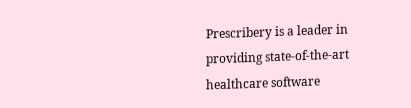Prescribery is a leader in providing state-of-the-art healthcare software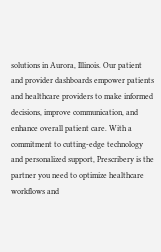solutions in Aurora, Illinois. Our patient and provider dashboards empower patients and healthcare providers to make informed decisions, improve communication, and enhance overall patient care. With a commitment to cutting-edge technology and personalized support, Prescribery is the partner you need to optimize healthcare workflows and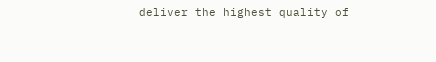deliver the highest quality of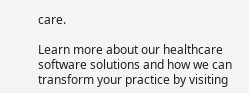care.

Learn more about our healthcare software solutions and how we can transform your practice by visiting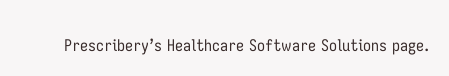Prescribery’s Healthcare Software Solutions page.